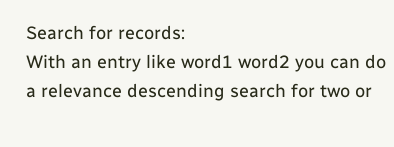Search for records:
With an entry like word1 word2 you can do a relevance descending search for two or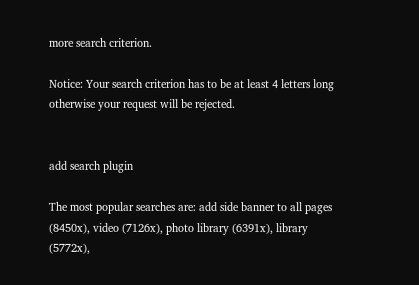more search criterion.

Notice: Your search criterion has to be at least 4 letters long otherwise your request will be rejected.


add search plugin

The most popular searches are: add side banner to all pages (8450x), video (7126x), photo library (6391x), library (5772x),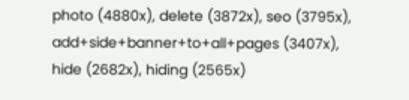photo (4880x), delete (3872x), seo (3795x), add+side+banner+to+all+pages (3407x), hide (2682x), hiding (2565x)